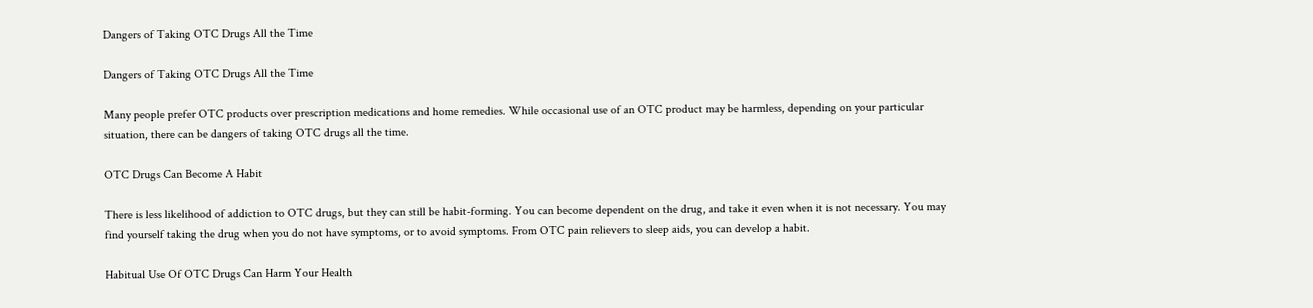Dangers of Taking OTC Drugs All the Time

Dangers of Taking OTC Drugs All the Time

Many people prefer OTC products over prescription medications and home remedies. While occasional use of an OTC product may be harmless, depending on your particular situation, there can be dangers of taking OTC drugs all the time.

OTC Drugs Can Become A Habit

There is less likelihood of addiction to OTC drugs, but they can still be habit-forming. You can become dependent on the drug, and take it even when it is not necessary. You may find yourself taking the drug when you do not have symptoms, or to avoid symptoms. From OTC pain relievers to sleep aids, you can develop a habit.

Habitual Use Of OTC Drugs Can Harm Your Health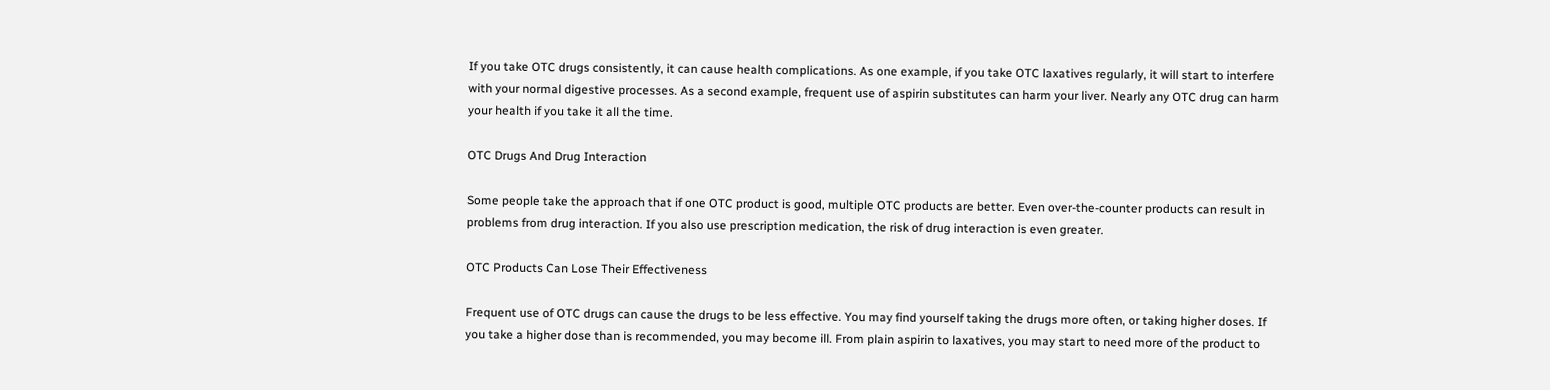If you take OTC drugs consistently, it can cause health complications. As one example, if you take OTC laxatives regularly, it will start to interfere with your normal digestive processes. As a second example, frequent use of aspirin substitutes can harm your liver. Nearly any OTC drug can harm your health if you take it all the time.

OTC Drugs And Drug Interaction

Some people take the approach that if one OTC product is good, multiple OTC products are better. Even over-the-counter products can result in problems from drug interaction. If you also use prescription medication, the risk of drug interaction is even greater.

OTC Products Can Lose Their Effectiveness

Frequent use of OTC drugs can cause the drugs to be less effective. You may find yourself taking the drugs more often, or taking higher doses. If you take a higher dose than is recommended, you may become ill. From plain aspirin to laxatives, you may start to need more of the product to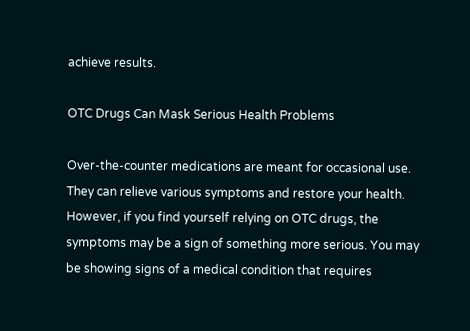achieve results.

OTC Drugs Can Mask Serious Health Problems

Over-the-counter medications are meant for occasional use. They can relieve various symptoms and restore your health. However, if you find yourself relying on OTC drugs, the symptoms may be a sign of something more serious. You may be showing signs of a medical condition that requires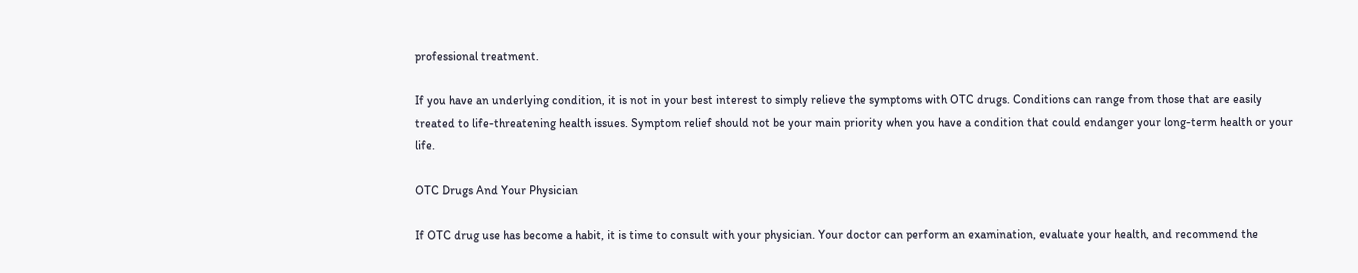professional treatment.

If you have an underlying condition, it is not in your best interest to simply relieve the symptoms with OTC drugs. Conditions can range from those that are easily treated to life-threatening health issues. Symptom relief should not be your main priority when you have a condition that could endanger your long-term health or your life.

OTC Drugs And Your Physician

If OTC drug use has become a habit, it is time to consult with your physician. Your doctor can perform an examination, evaluate your health, and recommend the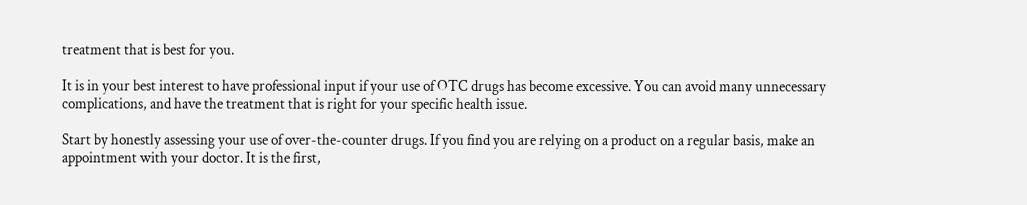treatment that is best for you.

It is in your best interest to have professional input if your use of OTC drugs has become excessive. You can avoid many unnecessary complications, and have the treatment that is right for your specific health issue.

Start by honestly assessing your use of over-the-counter drugs. If you find you are relying on a product on a regular basis, make an appointment with your doctor. It is the first,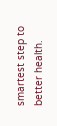smartest step to better health.